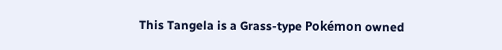This Tangela is a Grass-type Pokémon owned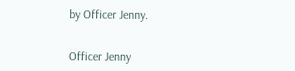by Officer Jenny.


Officer Jenny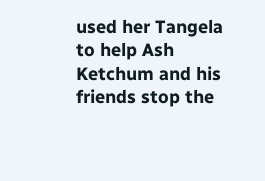used her Tangela to help Ash Ketchum and his friends stop the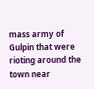mass army of Gulpin that were rioting around the town near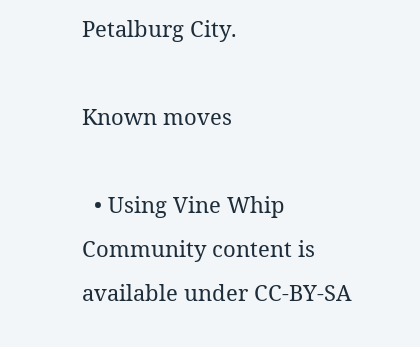Petalburg City.

Known moves

  • Using Vine Whip
Community content is available under CC-BY-SA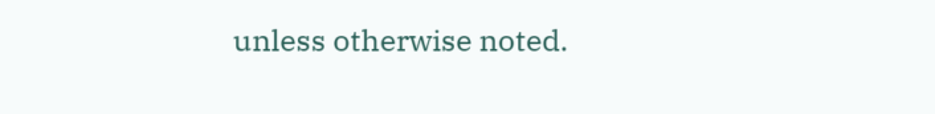unless otherwise noted.